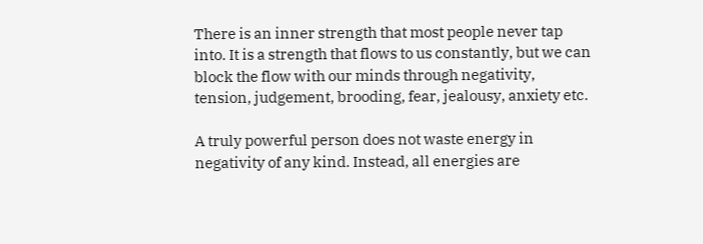There is an inner strength that most people never tap into. It is a strength that flows to us constantly, but we can block the flow with our minds through negativity, tension, judgement, brooding, fear, jealousy, anxiety etc.

A truly powerful person does not waste energy in negativity of any kind. Instead, all energies are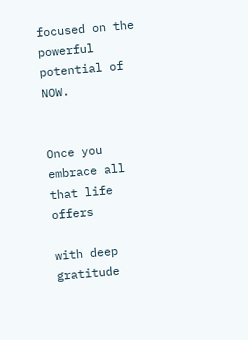focused on the powerful potential of  NOW.


Once you embrace all that life offers

with deep gratitude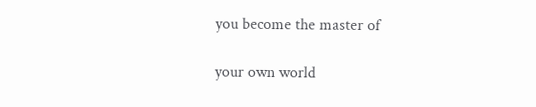you become the master of

your own world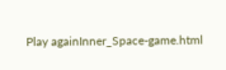Play againInner_Space-game.html